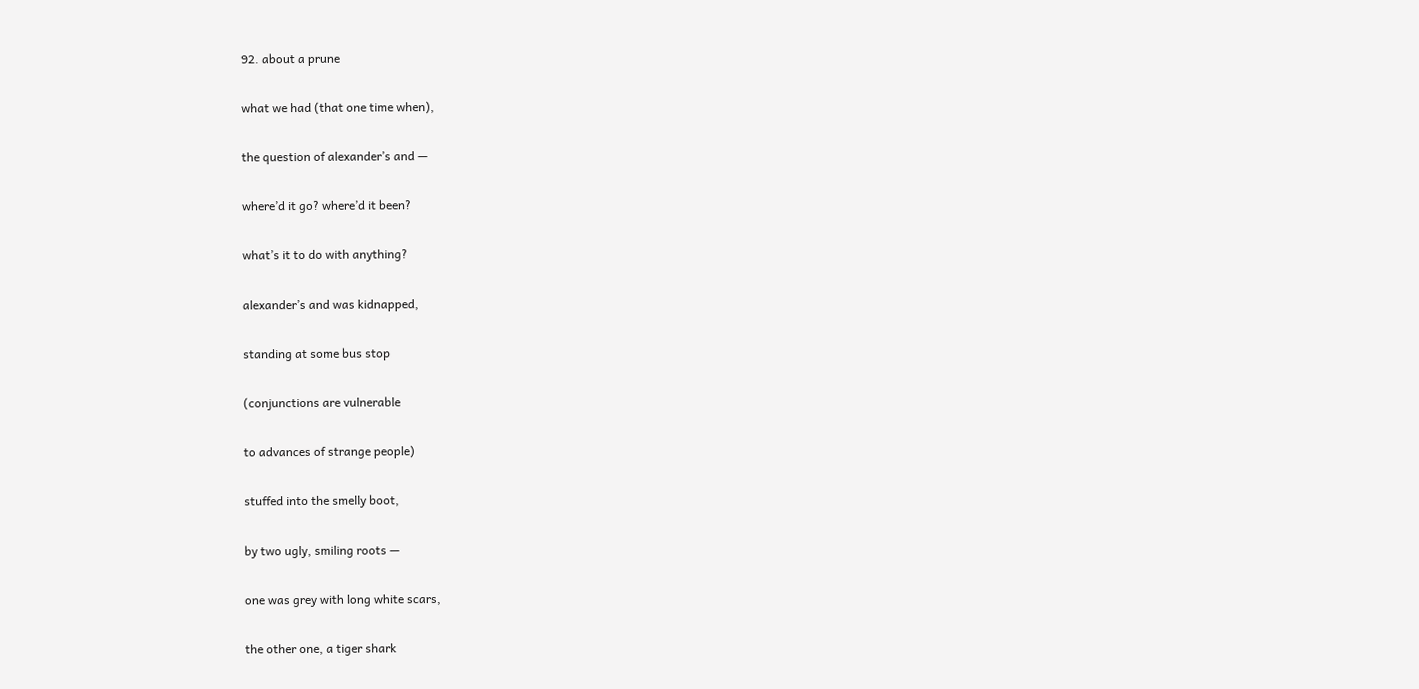92. about a prune

what we had (that one time when),

the question of alexander’s and —

where’d it go? where’d it been?

what’s it to do with anything?

alexander’s and was kidnapped,

standing at some bus stop

(conjunctions are vulnerable

to advances of strange people)

stuffed into the smelly boot,

by two ugly, smiling roots —

one was grey with long white scars,

the other one, a tiger shark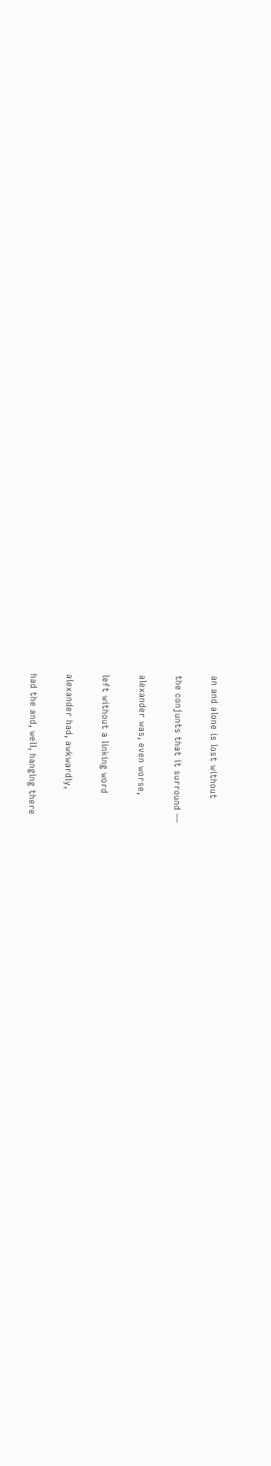an and alone is lost without

the conjunts that it surround —

alexander was, even worse,

left without a linking word

alexander had, awkwardly,

had the and, well, hanging there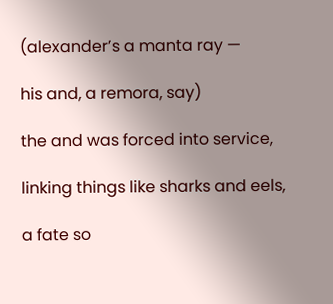(alexander’s a manta ray —

his and, a remora, say)

the and was forced into service,

linking things like sharks and eels,

a fate so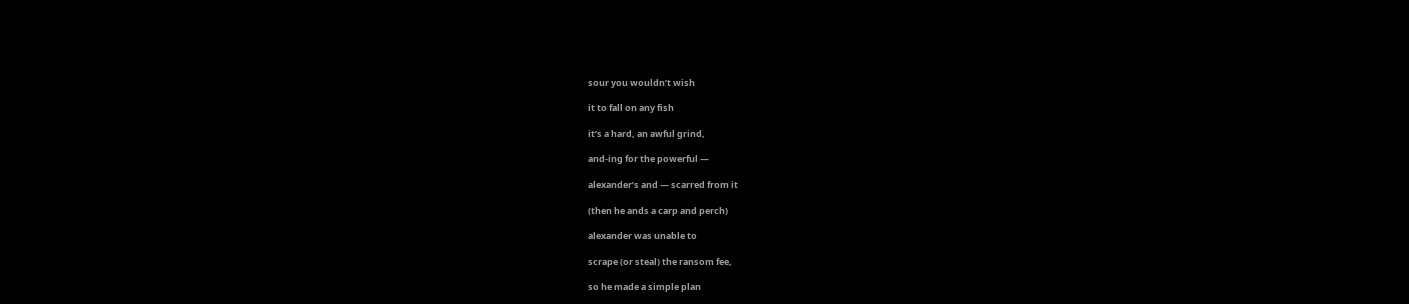sour you wouldn’t wish

it to fall on any fish

it’s a hard, an awful grind,

and-ing for the powerful —

alexander’s and — scarred from it

(then he ands a carp and perch)

alexander was unable to

scrape (or steal) the ransom fee,

so he made a simple plan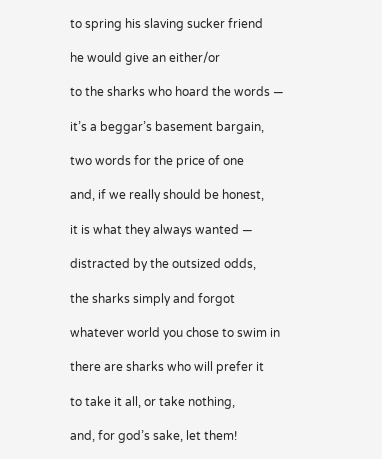to spring his slaving sucker friend

he would give an either/or

to the sharks who hoard the words —

it’s a beggar’s basement bargain,

two words for the price of one

and, if we really should be honest,

it is what they always wanted —

distracted by the outsized odds,

the sharks simply and forgot

whatever world you chose to swim in

there are sharks who will prefer it

to take it all, or take nothing,

and, for god’s sake, let them!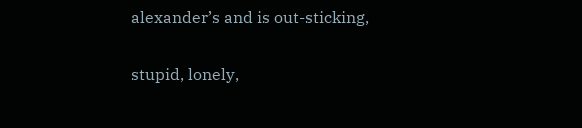alexander’s and is out-sticking,

stupid, lonely,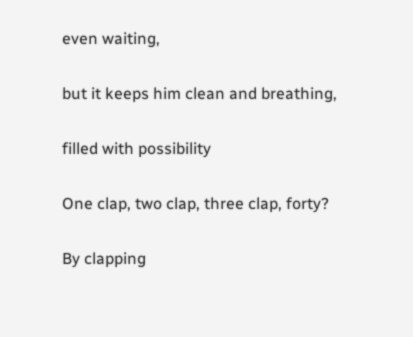even waiting,

but it keeps him clean and breathing,

filled with possibility

One clap, two clap, three clap, forty?

By clapping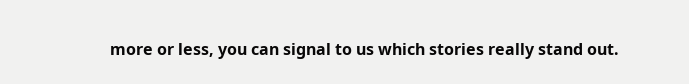more or less, you can signal to us which stories really stand out.